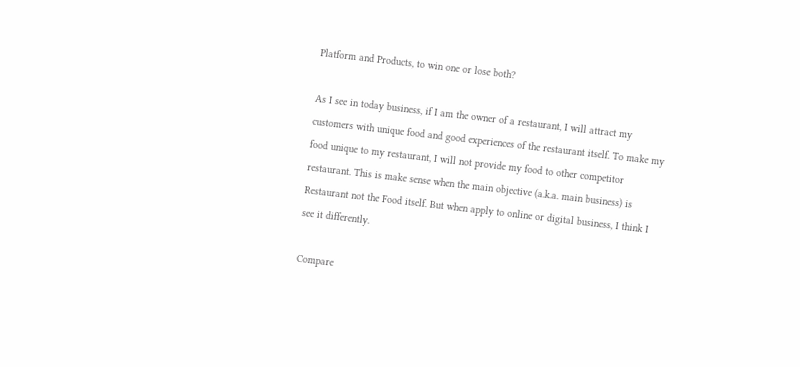Platform and Products, to win one or lose both?

As I see in today business, if I am the owner of a restaurant, I will attract my customers with unique food and good experiences of the restaurant itself. To make my food unique to my restaurant, I will not provide my food to other competitor restaurant. This is make sense when the main objective (a.k.a. main business) is Restaurant not the Food itself. But when apply to online or digital business, I think I see it differently.

Compare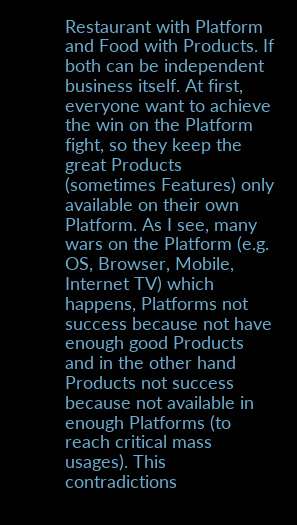Restaurant with Platform and Food with Products. If both can be independent business itself. At first, everyone want to achieve the win on the Platform fight, so they keep the great Products (sometimes Features) only available on their own Platform. As I see, many wars on the Platform (e.g. OS, Browser, Mobile, Internet TV) which happens, Platforms not success because not have enough good Products and in the other hand Products not success because not available in enough Platforms (to reach critical mass usages). This contradictions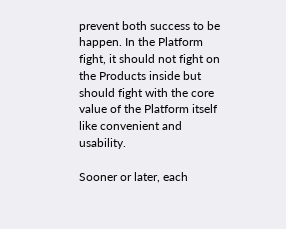prevent both success to be happen. In the Platform fight, it should not fight on the Products inside but should fight with the core value of the Platform itself like convenient and usability.

Sooner or later, each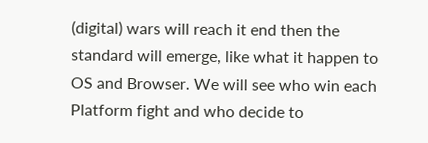(digital) wars will reach it end then the standard will emerge, like what it happen to OS and Browser. We will see who win each Platform fight and who decide to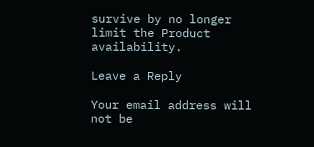survive by no longer limit the Product availability.

Leave a Reply

Your email address will not be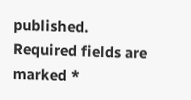published. Required fields are marked *